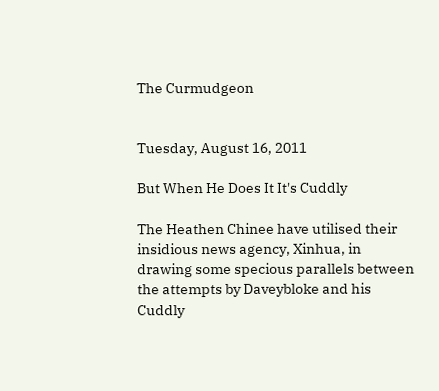The Curmudgeon


Tuesday, August 16, 2011

But When He Does It It's Cuddly

The Heathen Chinee have utilised their insidious news agency, Xinhua, in drawing some specious parallels between the attempts by Daveybloke and his Cuddly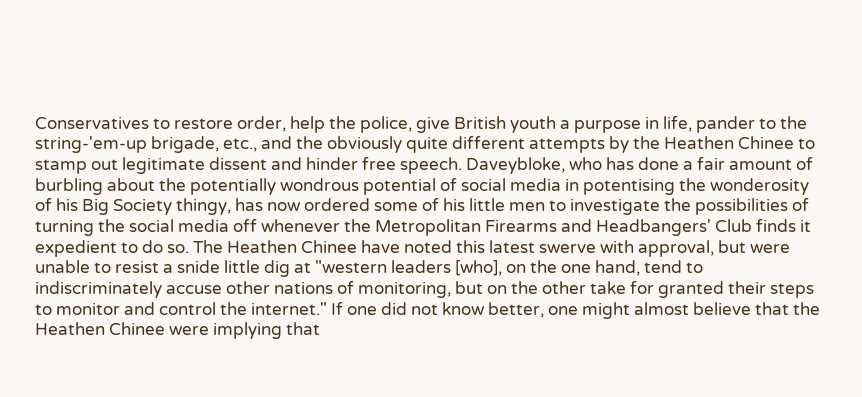Conservatives to restore order, help the police, give British youth a purpose in life, pander to the string-'em-up brigade, etc., and the obviously quite different attempts by the Heathen Chinee to stamp out legitimate dissent and hinder free speech. Daveybloke, who has done a fair amount of burbling about the potentially wondrous potential of social media in potentising the wonderosity of his Big Society thingy, has now ordered some of his little men to investigate the possibilities of turning the social media off whenever the Metropolitan Firearms and Headbangers' Club finds it expedient to do so. The Heathen Chinee have noted this latest swerve with approval, but were unable to resist a snide little dig at "western leaders [who], on the one hand, tend to indiscriminately accuse other nations of monitoring, but on the other take for granted their steps to monitor and control the internet." If one did not know better, one might almost believe that the Heathen Chinee were implying that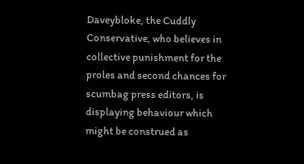Daveybloke, the Cuddly Conservative, who believes in collective punishment for the proles and second chances for scumbag press editors, is displaying behaviour which might be construed as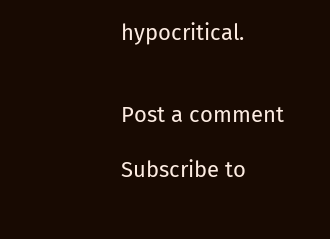hypocritical.


Post a comment

Subscribe to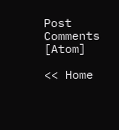Post Comments [Atom]

<< Home